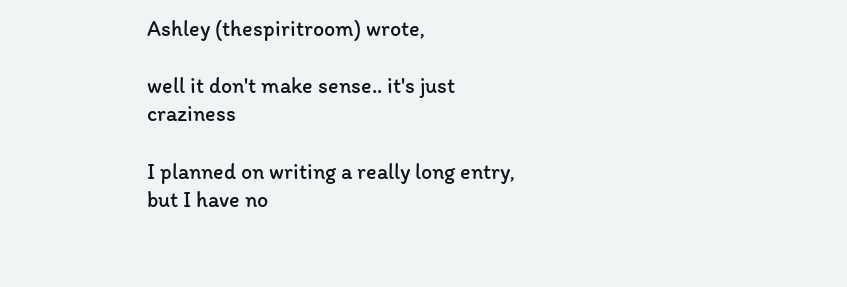Ashley (thespiritroom) wrote,

well it don't make sense.. it's just craziness

I planned on writing a really long entry, but I have no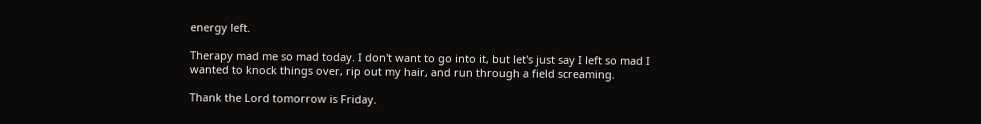energy left.

Therapy mad me so mad today. I don't want to go into it, but let's just say I left so mad I wanted to knock things over, rip out my hair, and run through a field screaming.

Thank the Lord tomorrow is Friday.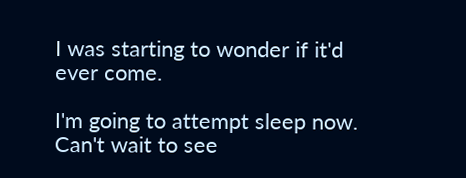I was starting to wonder if it'd ever come.

I'm going to attempt sleep now. Can't wait to see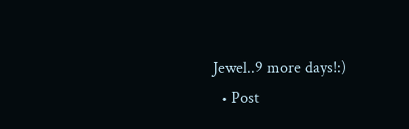Jewel..9 more days!:)
  • Post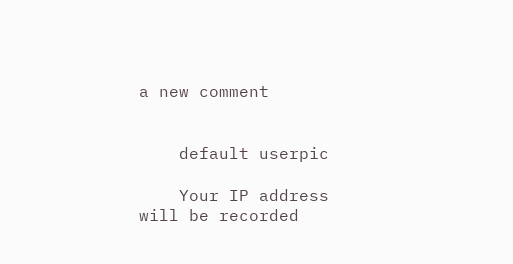a new comment


    default userpic

    Your IP address will be recorded